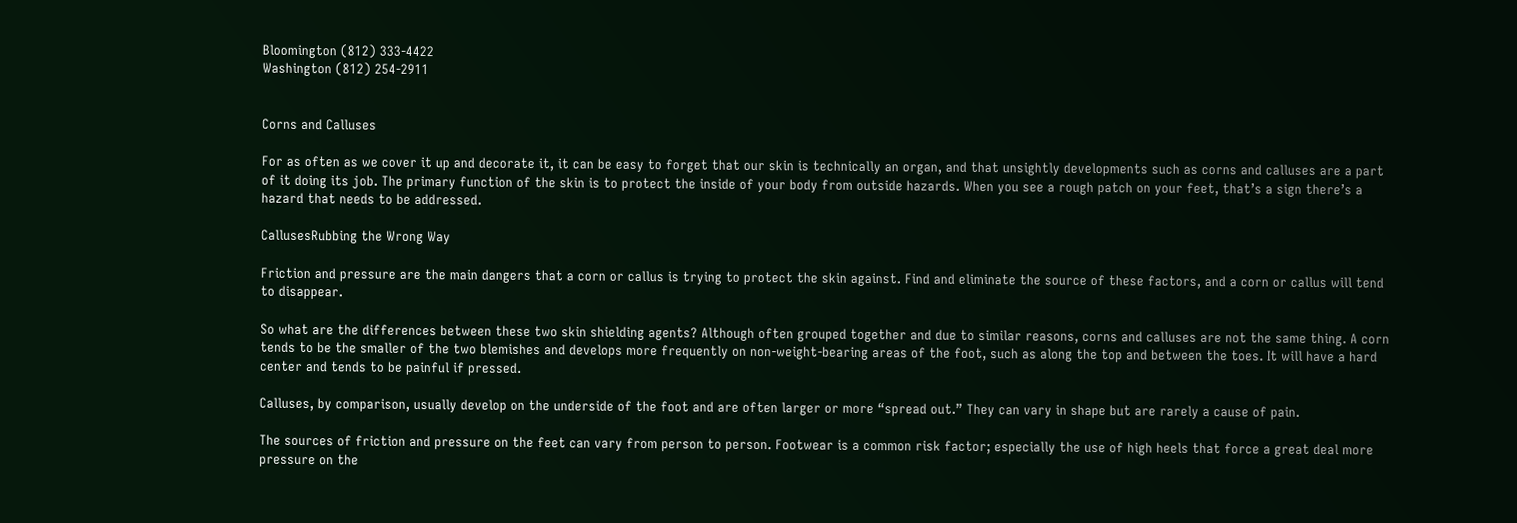Bloomington (812) 333-4422
Washington (812) 254-2911


Corns and Calluses

For as often as we cover it up and decorate it, it can be easy to forget that our skin is technically an organ, and that unsightly developments such as corns and calluses are a part of it doing its job. The primary function of the skin is to protect the inside of your body from outside hazards. When you see a rough patch on your feet, that’s a sign there’s a hazard that needs to be addressed.

CallusesRubbing the Wrong Way

Friction and pressure are the main dangers that a corn or callus is trying to protect the skin against. Find and eliminate the source of these factors, and a corn or callus will tend to disappear.

So what are the differences between these two skin shielding agents? Although often grouped together and due to similar reasons, corns and calluses are not the same thing. A corn tends to be the smaller of the two blemishes and develops more frequently on non-weight-bearing areas of the foot, such as along the top and between the toes. It will have a hard center and tends to be painful if pressed.

Calluses, by comparison, usually develop on the underside of the foot and are often larger or more “spread out.” They can vary in shape but are rarely a cause of pain.

The sources of friction and pressure on the feet can vary from person to person. Footwear is a common risk factor; especially the use of high heels that force a great deal more pressure on the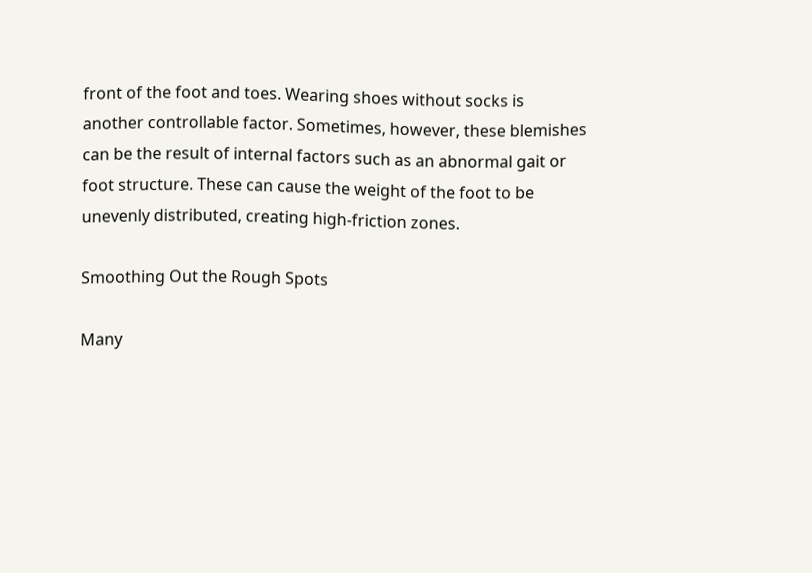front of the foot and toes. Wearing shoes without socks is another controllable factor. Sometimes, however, these blemishes can be the result of internal factors such as an abnormal gait or foot structure. These can cause the weight of the foot to be unevenly distributed, creating high-friction zones.

Smoothing Out the Rough Spots

Many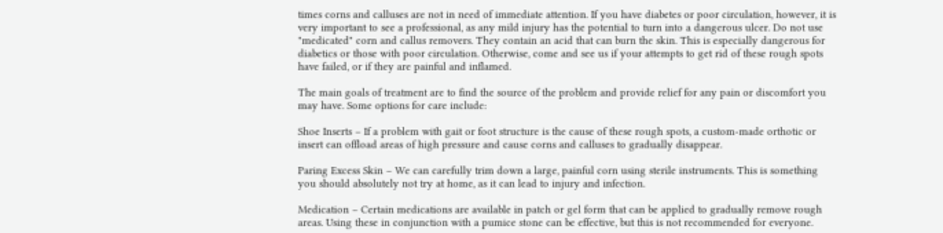times corns and calluses are not in need of immediate attention. If you have diabetes or poor circulation, however, it is very important to see a professional, as any mild injury has the potential to turn into a dangerous ulcer. Do not use "medicated" corn and callus removers. They contain an acid that can burn the skin. This is especially dangerous for diabetics or those with poor circulation. Otherwise, come and see us if your attempts to get rid of these rough spots have failed, or if they are painful and inflamed.

The main goals of treatment are to find the source of the problem and provide relief for any pain or discomfort you may have. Some options for care include:

Shoe Inserts – If a problem with gait or foot structure is the cause of these rough spots, a custom-made orthotic or insert can offload areas of high pressure and cause corns and calluses to gradually disappear.

Paring Excess Skin – We can carefully trim down a large, painful corn using sterile instruments. This is something you should absolutely not try at home, as it can lead to injury and infection.

Medication – Certain medications are available in patch or gel form that can be applied to gradually remove rough areas. Using these in conjunction with a pumice stone can be effective, but this is not recommended for everyone.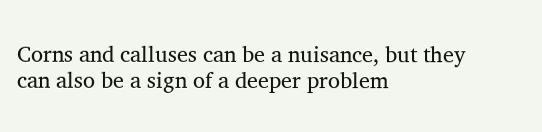Corns and calluses can be a nuisance, but they can also be a sign of a deeper problem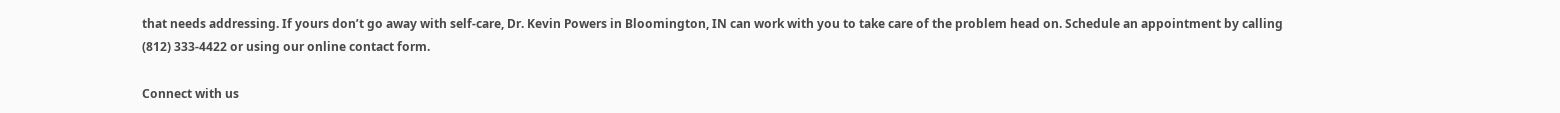that needs addressing. If yours don’t go away with self-care, Dr. Kevin Powers in Bloomington, IN can work with you to take care of the problem head on. Schedule an appointment by calling (812) 333-4422 or using our online contact form.

Connect with us